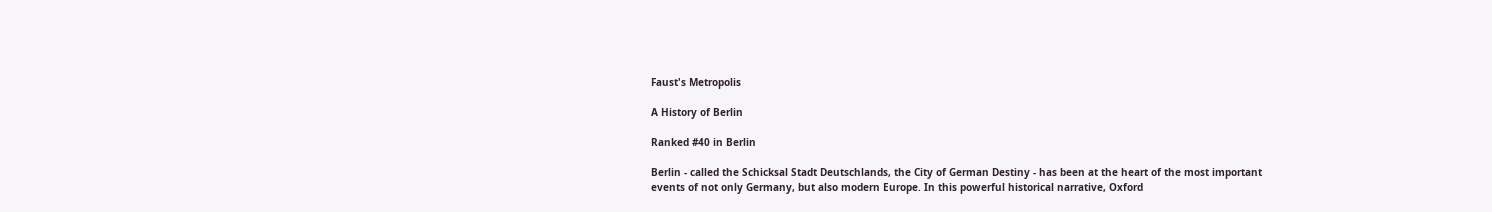Faust's Metropolis

A History of Berlin

Ranked #40 in Berlin

Berlin - called the Schicksal Stadt Deutschlands, the City of German Destiny - has been at the heart of the most important events of not only Germany, but also modern Europe. In this powerful historical narrative, Oxford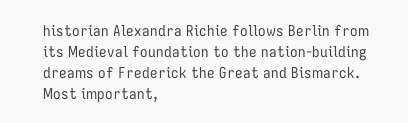historian Alexandra Richie follows Berlin from its Medieval foundation to the nation-building dreams of Frederick the Great and Bismarck. Most important,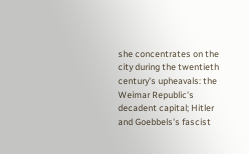she concentrates on the city during the twentieth century's upheavals: the Weimar Republic's decadent capital; Hitler and Goebbels's fascist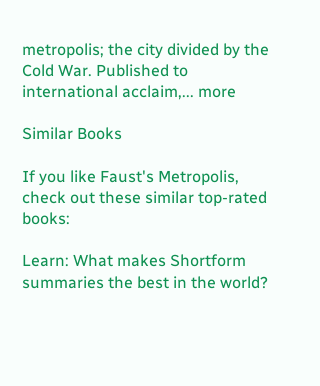metropolis; the city divided by the Cold War. Published to international acclaim,... more

Similar Books

If you like Faust's Metropolis, check out these similar top-rated books:

Learn: What makes Shortform summaries the best in the world?